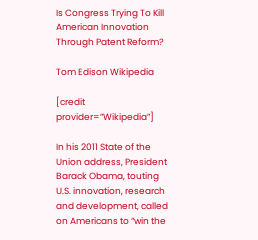Is Congress Trying To Kill American Innovation Through Patent Reform?

Tom Edison Wikipedia

[credit provider=”Wikipedia”]

In his 2011 State of the Union address, President Barack Obama, touting U.S. innovation, research and development, called on Americans to “win the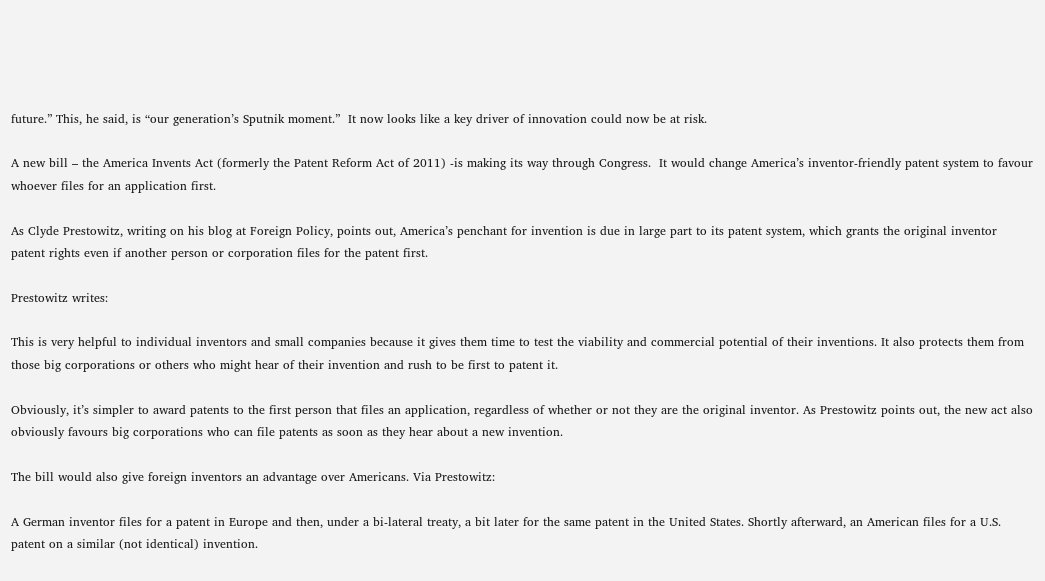future.” This, he said, is “our generation’s Sputnik moment.”  It now looks like a key driver of innovation could now be at risk.

A new bill – the America Invents Act (formerly the Patent Reform Act of 2011) -is making its way through Congress.  It would change America’s inventor-friendly patent system to favour whoever files for an application first.

As Clyde Prestowitz, writing on his blog at Foreign Policy, points out, America’s penchant for invention is due in large part to its patent system, which grants the original inventor patent rights even if another person or corporation files for the patent first.

Prestowitz writes:

This is very helpful to individual inventors and small companies because it gives them time to test the viability and commercial potential of their inventions. It also protects them from those big corporations or others who might hear of their invention and rush to be first to patent it.

Obviously, it’s simpler to award patents to the first person that files an application, regardless of whether or not they are the original inventor. As Prestowitz points out, the new act also obviously favours big corporations who can file patents as soon as they hear about a new invention.

The bill would also give foreign inventors an advantage over Americans. Via Prestowitz:

A German inventor files for a patent in Europe and then, under a bi-lateral treaty, a bit later for the same patent in the United States. Shortly afterward, an American files for a U.S. patent on a similar (not identical) invention.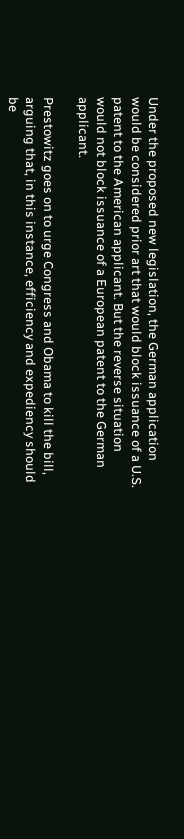Under the proposed new legislation, the German application would be considered prior art that would block issuance of a U.S. patent to the American applicant. But the reverse situation would not block issuance of a European patent to the German applicant.

Prestowitz goes on to urge Congress and Obama to kill the bill, arguing that, in this instance, efficiency and expediency should be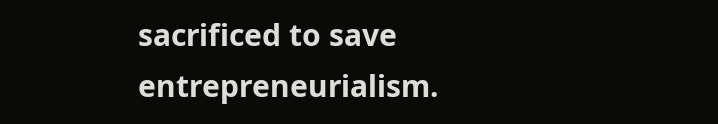sacrificed to save entrepreneurialism.